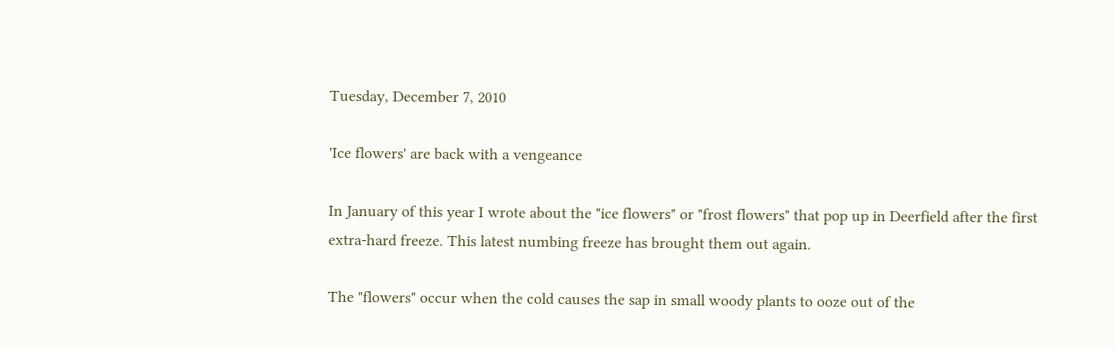Tuesday, December 7, 2010

'Ice flowers' are back with a vengeance

In January of this year I wrote about the "ice flowers" or "frost flowers" that pop up in Deerfield after the first extra-hard freeze. This latest numbing freeze has brought them out again.

The "flowers" occur when the cold causes the sap in small woody plants to ooze out of the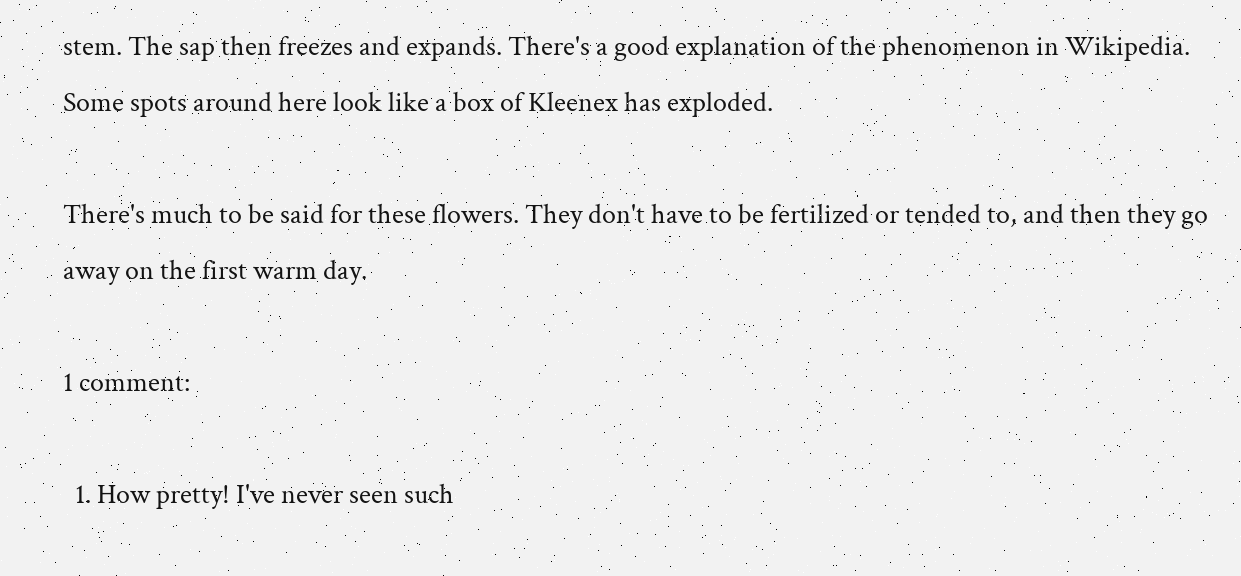stem. The sap then freezes and expands. There's a good explanation of the phenomenon in Wikipedia. Some spots around here look like a box of Kleenex has exploded.

There's much to be said for these flowers. They don't have to be fertilized or tended to, and then they go away on the first warm day.

1 comment:

  1. How pretty! I've never seen such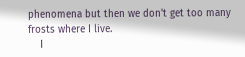phenomena but then we don't get too many frosts where I live.
    I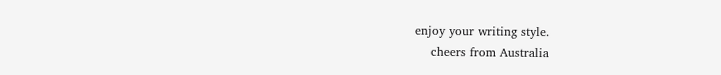enjoy your writing style.
    cheers from Australia